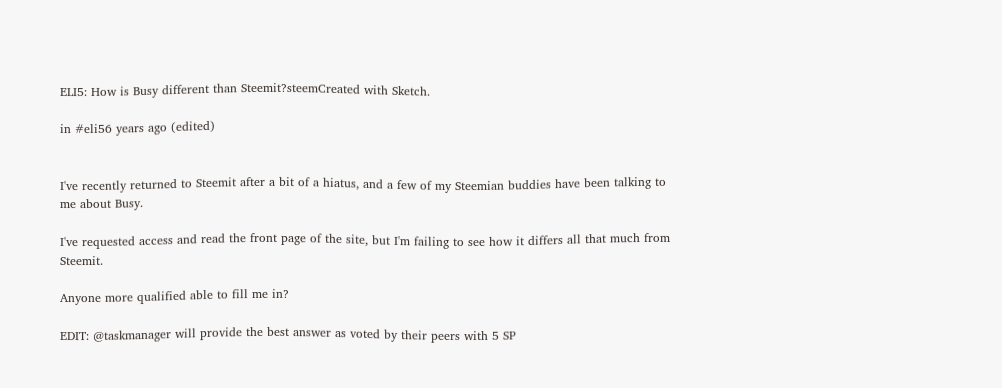ELI5: How is Busy different than Steemit?steemCreated with Sketch.

in #eli56 years ago (edited)


I've recently returned to Steemit after a bit of a hiatus, and a few of my Steemian buddies have been talking to me about Busy.

I've requested access and read the front page of the site, but I'm failing to see how it differs all that much from Steemit.

Anyone more qualified able to fill me in?

EDIT: @taskmanager will provide the best answer as voted by their peers with 5 SP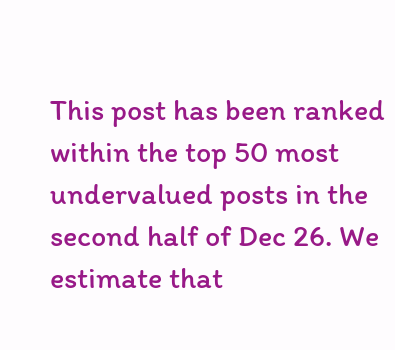This post has been ranked within the top 50 most undervalued posts in the second half of Dec 26. We estimate that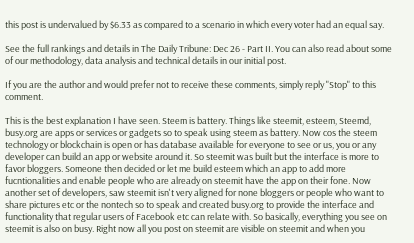this post is undervalued by $6.33 as compared to a scenario in which every voter had an equal say.

See the full rankings and details in The Daily Tribune: Dec 26 - Part II. You can also read about some of our methodology, data analysis and technical details in our initial post.

If you are the author and would prefer not to receive these comments, simply reply "Stop" to this comment.

This is the best explanation I have seen. Steem is battery. Things like steemit, esteem, Steemd, busy.org are apps or services or gadgets so to speak using steem as battery. Now cos the steem technology or blockchain is open or has database available for everyone to see or us, you or any developer can build an app or website around it. So steemit was built but the interface is more to favor bloggers. Someone then decided or let me build esteem which an app to add more fucntionalities and enable people who are already on steemit have the app on their fone. Now another set of developers, saw steemit isn't very aligned for none bloggers or people who want to share pictures etc or the nontech so to speak and created busy.org to provide the interface and functionality that regular users of Facebook etc can relate with. So basically, everything you see on steemit is also on busy. Right now all you post on steemit are visible on steemit and when you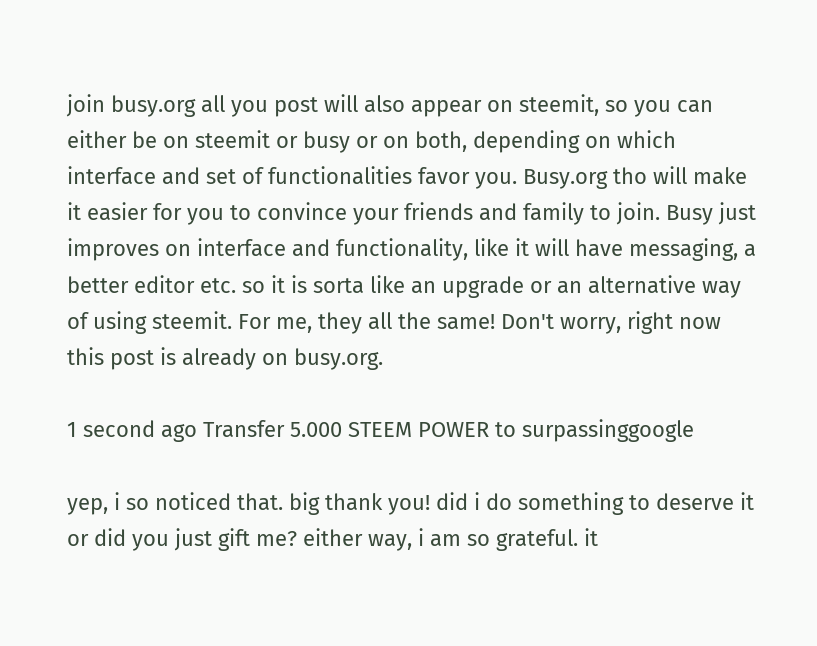join busy.org all you post will also appear on steemit, so you can either be on steemit or busy or on both, depending on which interface and set of functionalities favor you. Busy.org tho will make it easier for you to convince your friends and family to join. Busy just improves on interface and functionality, like it will have messaging, a better editor etc. so it is sorta like an upgrade or an alternative way of using steemit. For me, they all the same! Don't worry, right now this post is already on busy.org.

1 second ago Transfer 5.000 STEEM POWER to surpassinggoogle

yep, i so noticed that. big thank you! did i do something to deserve it or did you just gift me? either way, i am so grateful. it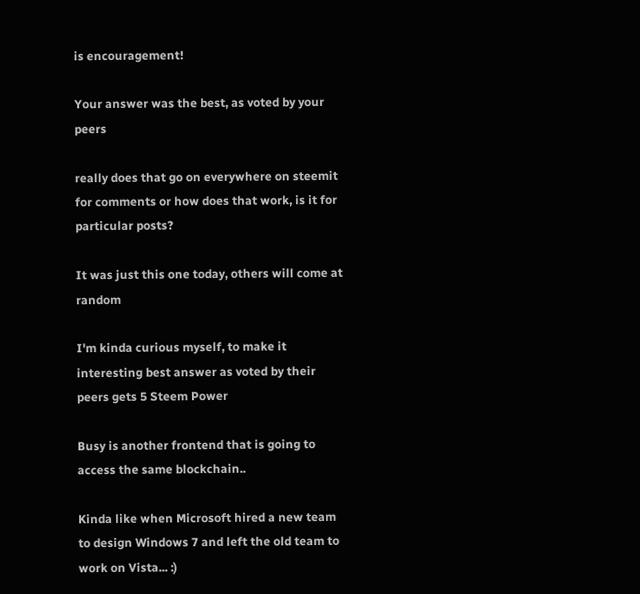is encouragement!

Your answer was the best, as voted by your peers

really does that go on everywhere on steemit for comments or how does that work, is it for particular posts?

It was just this one today, others will come at random

I'm kinda curious myself, to make it interesting best answer as voted by their peers gets 5 Steem Power

Busy is another frontend that is going to access the same blockchain..

Kinda like when Microsoft hired a new team to design Windows 7 and left the old team to work on Vista... :)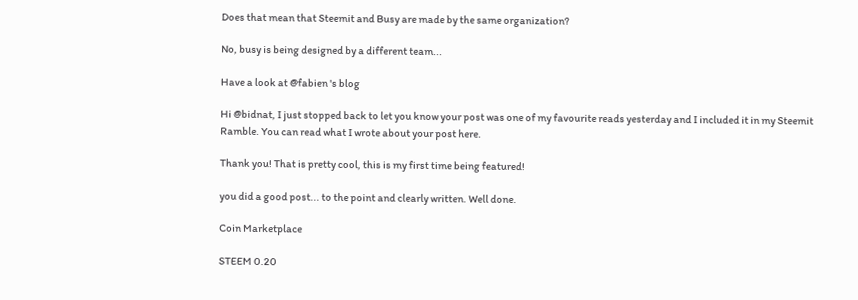Does that mean that Steemit and Busy are made by the same organization?

No, busy is being designed by a different team...

Have a look at @fabien 's blog

Hi @bidnat, I just stopped back to let you know your post was one of my favourite reads yesterday and I included it in my Steemit Ramble. You can read what I wrote about your post here.

Thank you! That is pretty cool, this is my first time being featured!

you did a good post... to the point and clearly written. Well done.

Coin Marketplace

STEEM 0.20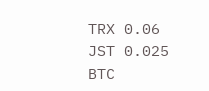TRX 0.06
JST 0.025
BTC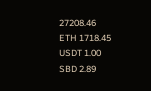27208.46
ETH 1718.45
USDT 1.00
SBD 2.89